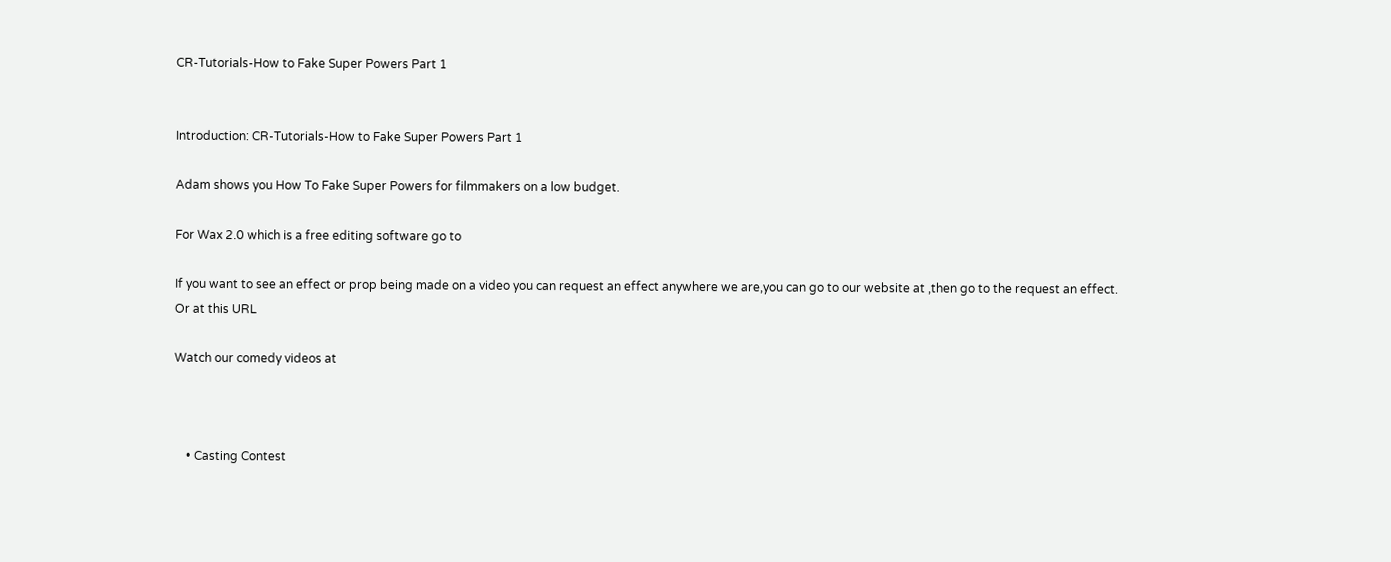CR-Tutorials-How to Fake Super Powers Part 1


Introduction: CR-Tutorials-How to Fake Super Powers Part 1

Adam shows you How To Fake Super Powers for filmmakers on a low budget.

For Wax 2.0 which is a free editing software go to

If you want to see an effect or prop being made on a video you can request an effect anywhere we are,you can go to our website at ,then go to the request an effect.
Or at this URL

Watch our comedy videos at



    • Casting Contest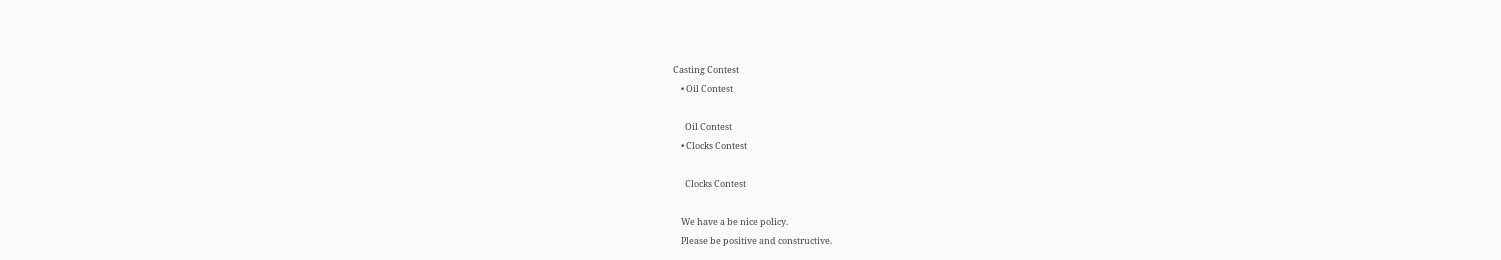Casting Contest
    • Oil Contest

      Oil Contest
    • Clocks Contest

      Clocks Contest

    We have a be nice policy.
    Please be positive and constructive.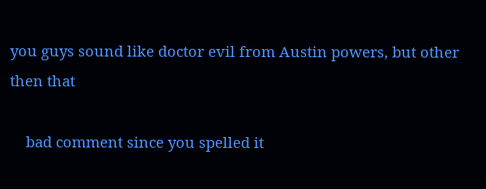you guys sound like doctor evil from Austin powers, but other then that

    bad comment since you spelled it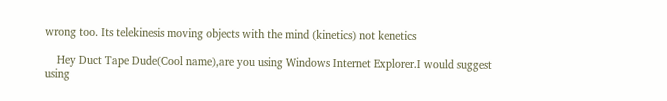wrong too. Its telekinesis moving objects with the mind (kinetics) not kenetics

    Hey Duct Tape Dude(Cool name),are you using Windows Internet Explorer.I would suggest using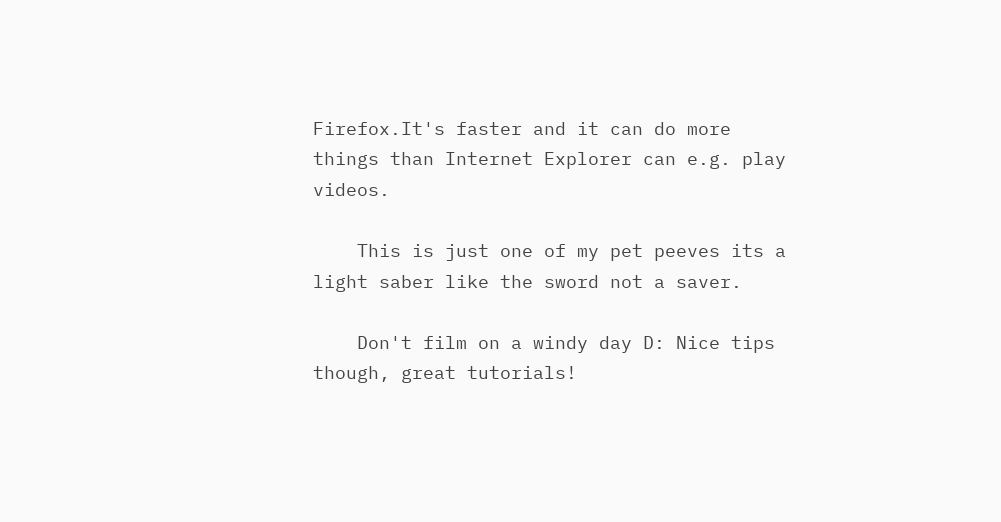Firefox.It's faster and it can do more things than Internet Explorer can e.g. play videos.

    This is just one of my pet peeves its a light saber like the sword not a saver.

    Don't film on a windy day D: Nice tips though, great tutorials!